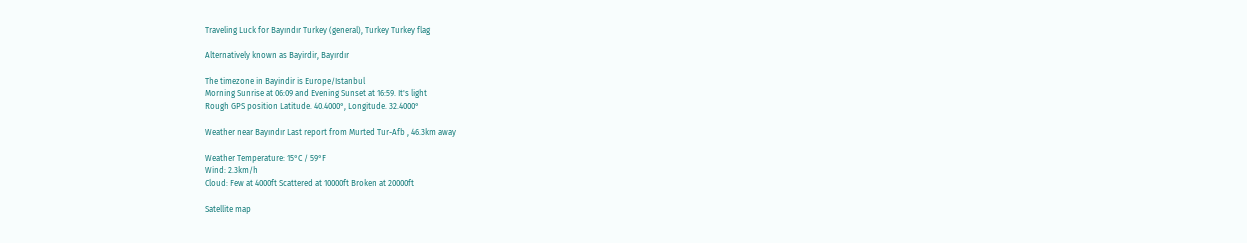Traveling Luck for Bayındır Turkey (general), Turkey Turkey flag

Alternatively known as Bayirdir, Bayırdır

The timezone in Bayindir is Europe/Istanbul
Morning Sunrise at 06:09 and Evening Sunset at 16:59. It's light
Rough GPS position Latitude. 40.4000°, Longitude. 32.4000°

Weather near Bayındır Last report from Murted Tur-Afb , 46.3km away

Weather Temperature: 15°C / 59°F
Wind: 2.3km/h
Cloud: Few at 4000ft Scattered at 10000ft Broken at 20000ft

Satellite map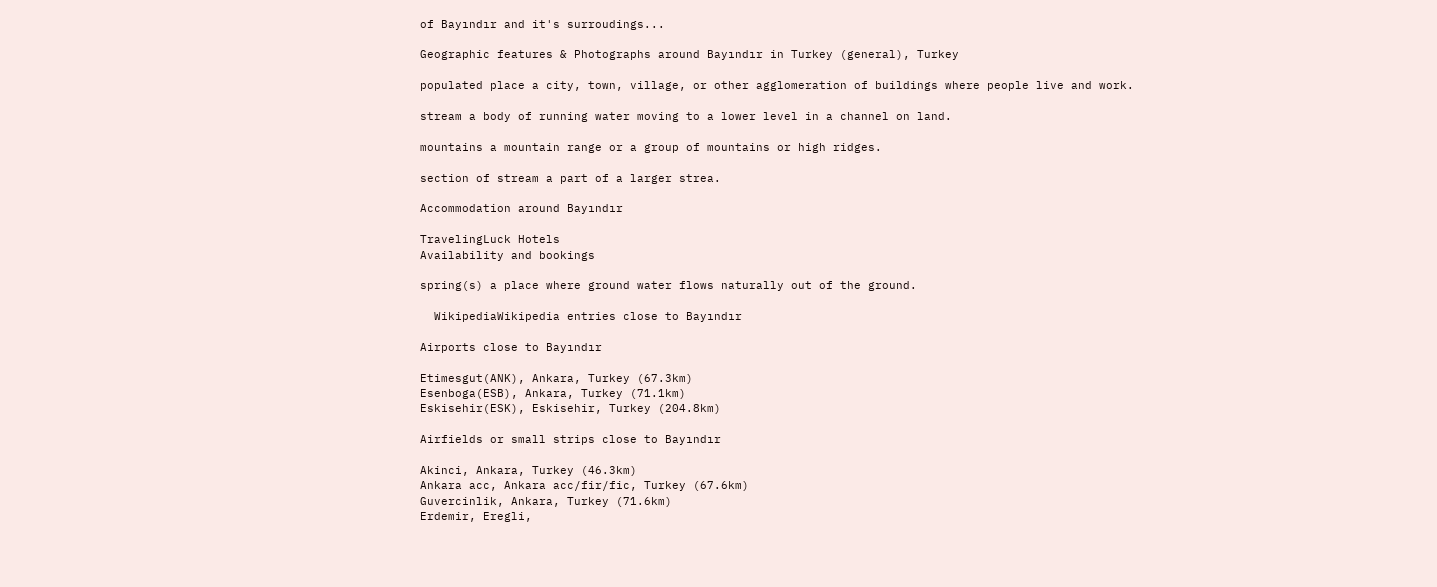of Bayındır and it's surroudings...

Geographic features & Photographs around Bayındır in Turkey (general), Turkey

populated place a city, town, village, or other agglomeration of buildings where people live and work.

stream a body of running water moving to a lower level in a channel on land.

mountains a mountain range or a group of mountains or high ridges.

section of stream a part of a larger strea.

Accommodation around Bayındır

TravelingLuck Hotels
Availability and bookings

spring(s) a place where ground water flows naturally out of the ground.

  WikipediaWikipedia entries close to Bayındır

Airports close to Bayındır

Etimesgut(ANK), Ankara, Turkey (67.3km)
Esenboga(ESB), Ankara, Turkey (71.1km)
Eskisehir(ESK), Eskisehir, Turkey (204.8km)

Airfields or small strips close to Bayındır

Akinci, Ankara, Turkey (46.3km)
Ankara acc, Ankara acc/fir/fic, Turkey (67.6km)
Guvercinlik, Ankara, Turkey (71.6km)
Erdemir, Eregli,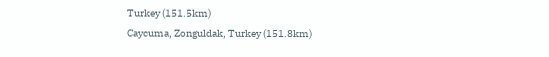Turkey (151.5km)
Caycuma, Zonguldak, Turkey (151.8km)